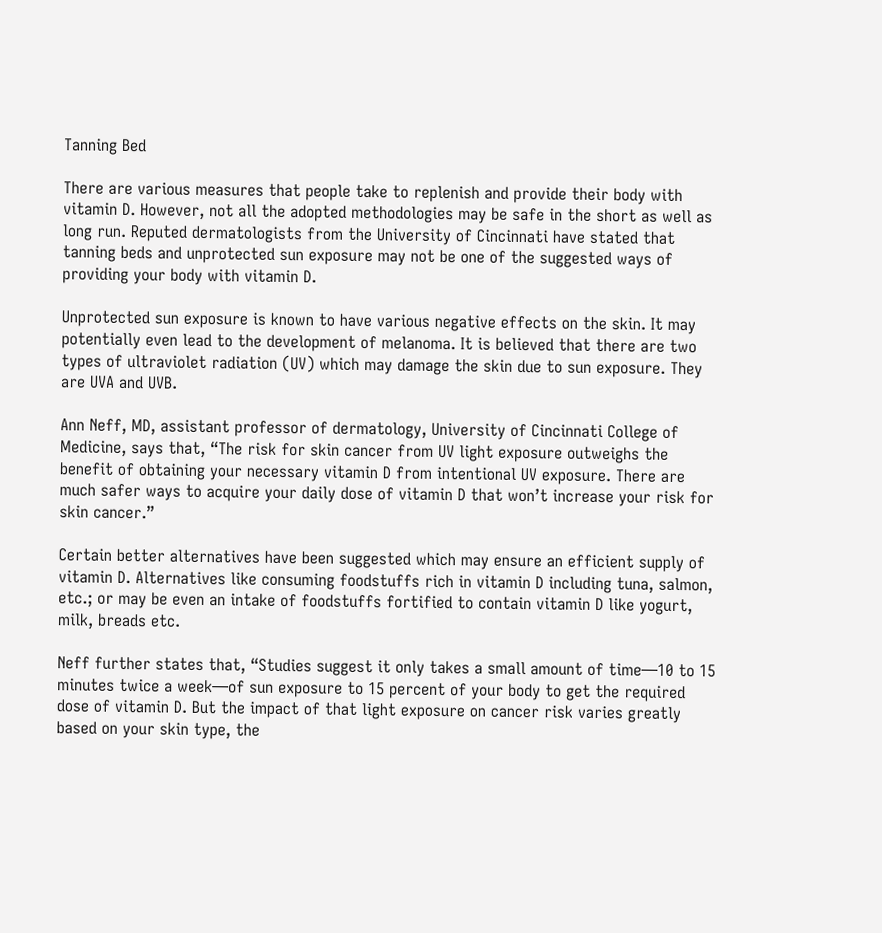Tanning Bed

There are various measures that people take to replenish and provide their body with vitamin D. However, not all the adopted methodologies may be safe in the short as well as long run. Reputed dermatologists from the University of Cincinnati have stated that tanning beds and unprotected sun exposure may not be one of the suggested ways of providing your body with vitamin D.

Unprotected sun exposure is known to have various negative effects on the skin. It may potentially even lead to the development of melanoma. It is believed that there are two types of ultraviolet radiation (UV) which may damage the skin due to sun exposure. They are UVA and UVB.

Ann Neff, MD, assistant professor of dermatology, University of Cincinnati College of Medicine, says that, “The risk for skin cancer from UV light exposure outweighs the benefit of obtaining your necessary vitamin D from intentional UV exposure. There are much safer ways to acquire your daily dose of vitamin D that won’t increase your risk for skin cancer.”

Certain better alternatives have been suggested which may ensure an efficient supply of vitamin D. Alternatives like consuming foodstuffs rich in vitamin D including tuna, salmon, etc.; or may be even an intake of foodstuffs fortified to contain vitamin D like yogurt, milk, breads etc.

Neff further states that, “Studies suggest it only takes a small amount of time—10 to 15 minutes twice a week—of sun exposure to 15 percent of your body to get the required dose of vitamin D. But the impact of that light exposure on cancer risk varies greatly based on your skin type, the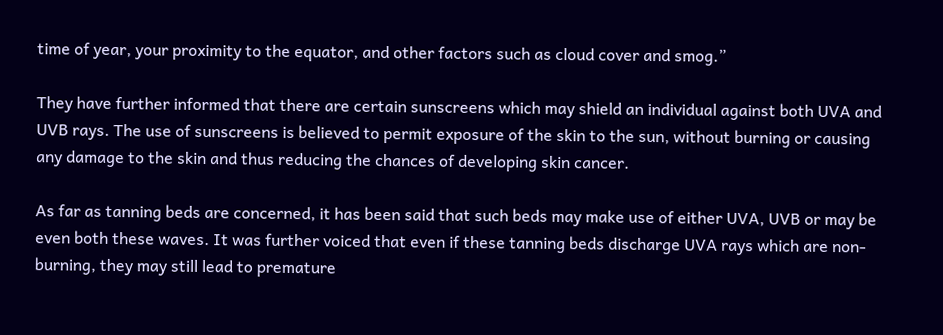time of year, your proximity to the equator, and other factors such as cloud cover and smog.”

They have further informed that there are certain sunscreens which may shield an individual against both UVA and UVB rays. The use of sunscreens is believed to permit exposure of the skin to the sun, without burning or causing any damage to the skin and thus reducing the chances of developing skin cancer.

As far as tanning beds are concerned, it has been said that such beds may make use of either UVA, UVB or may be even both these waves. It was further voiced that even if these tanning beds discharge UVA rays which are non-burning, they may still lead to premature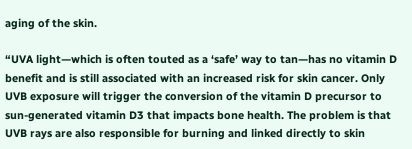aging of the skin.

“UVA light—which is often touted as a ‘safe’ way to tan—has no vitamin D benefit and is still associated with an increased risk for skin cancer. Only UVB exposure will trigger the conversion of the vitamin D precursor to sun-generated vitamin D3 that impacts bone health. The problem is that UVB rays are also responsible for burning and linked directly to skin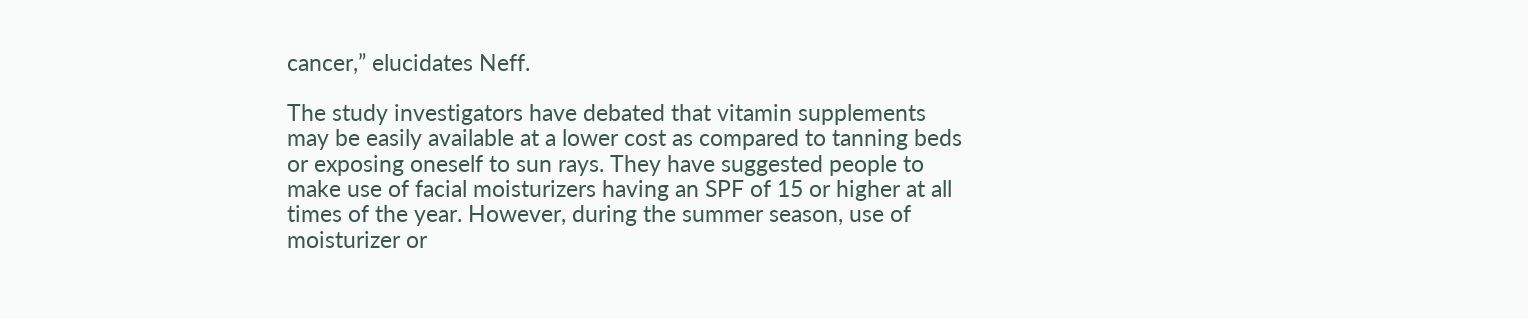cancer,” elucidates Neff.

The study investigators have debated that vitamin supplements may be easily available at a lower cost as compared to tanning beds or exposing oneself to sun rays. They have suggested people to make use of facial moisturizers having an SPF of 15 or higher at all times of the year. However, during the summer season, use of moisturizer or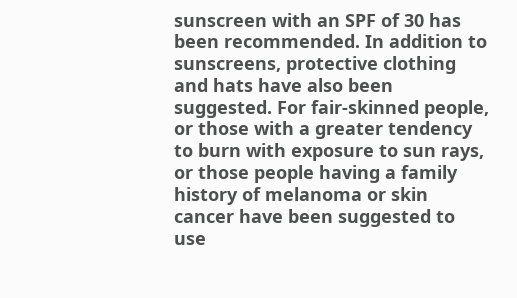sunscreen with an SPF of 30 has been recommended. In addition to sunscreens, protective clothing and hats have also been suggested. For fair-skinned people, or those with a greater tendency to burn with exposure to sun rays, or those people having a family history of melanoma or skin cancer have been suggested to use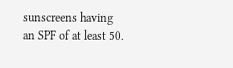sunscreens having an SPF of at least 50.